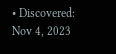• Discovered: Nov 4, 2023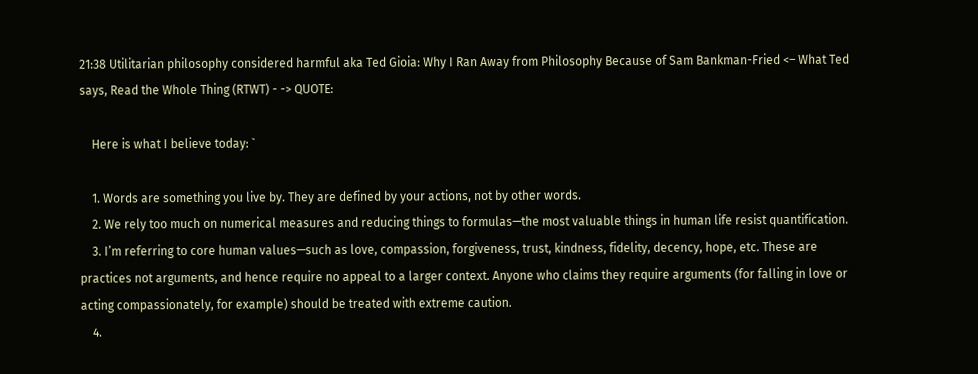21:38 Utilitarian philosophy considered harmful aka Ted Gioia: Why I Ran Away from Philosophy Because of Sam Bankman-Fried <– What Ted says, Read the Whole Thing (RTWT) - -> QUOTE:

    Here is what I believe today: `

    1. Words are something you live by. They are defined by your actions, not by other words.
    2. We rely too much on numerical measures and reducing things to formulas—the most valuable things in human life resist quantification.
    3. I’m referring to core human values—such as love, compassion, forgiveness, trust, kindness, fidelity, decency, hope, etc. These are practices not arguments, and hence require no appeal to a larger context. Anyone who claims they require arguments (for falling in love or acting compassionately, for example) should be treated with extreme caution.
    4.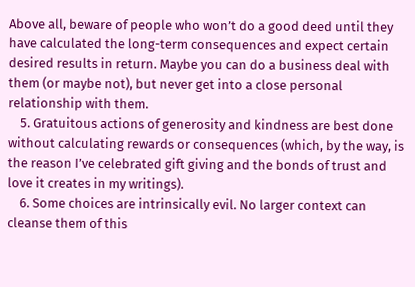Above all, beware of people who won’t do a good deed until they have calculated the long-term consequences and expect certain desired results in return. Maybe you can do a business deal with them (or maybe not), but never get into a close personal relationship with them.
    5. Gratuitous actions of generosity and kindness are best done without calculating rewards or consequences (which, by the way, is the reason I’ve celebrated gift giving and the bonds of trust and love it creates in my writings).
    6. Some choices are intrinsically evil. No larger context can cleanse them of this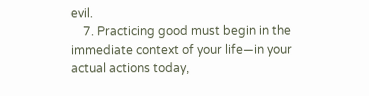evil.
    7. Practicing good must begin in the immediate context of your life—in your actual actions today,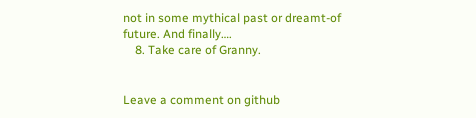not in some mythical past or dreamt-of future. And finally….
    8. Take care of Granny.


Leave a comment on github